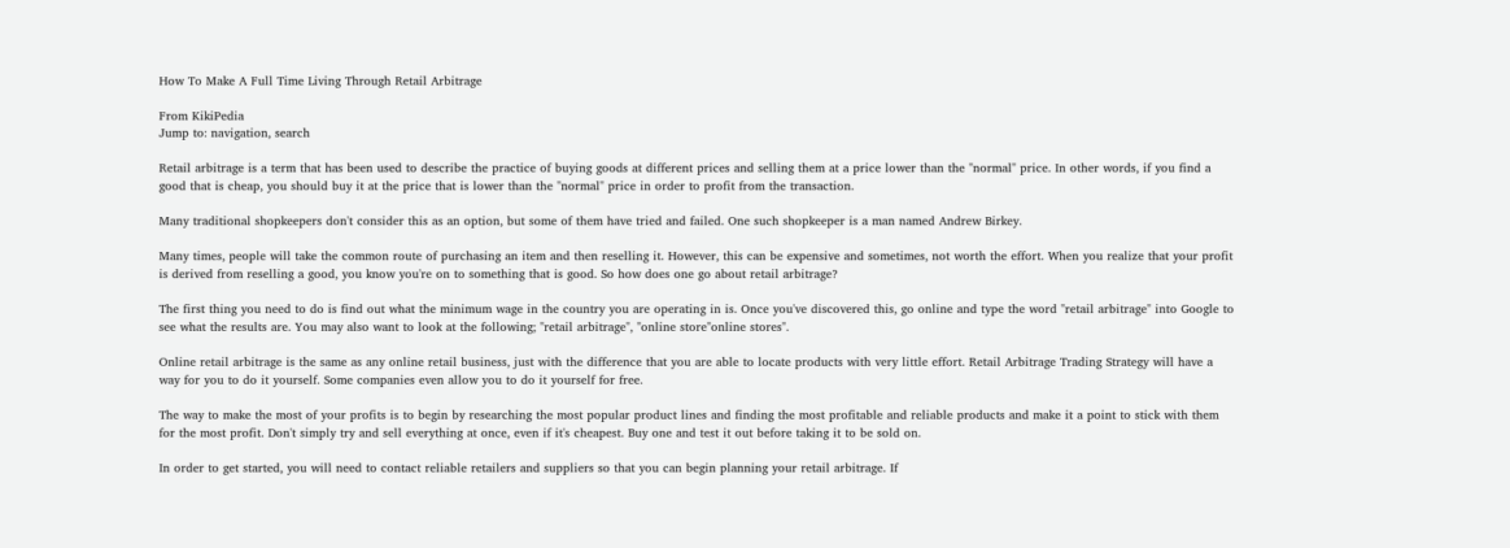How To Make A Full Time Living Through Retail Arbitrage

From KikiPedia
Jump to: navigation, search

Retail arbitrage is a term that has been used to describe the practice of buying goods at different prices and selling them at a price lower than the "normal" price. In other words, if you find a good that is cheap, you should buy it at the price that is lower than the "normal" price in order to profit from the transaction.

Many traditional shopkeepers don't consider this as an option, but some of them have tried and failed. One such shopkeeper is a man named Andrew Birkey.

Many times, people will take the common route of purchasing an item and then reselling it. However, this can be expensive and sometimes, not worth the effort. When you realize that your profit is derived from reselling a good, you know you're on to something that is good. So how does one go about retail arbitrage?

The first thing you need to do is find out what the minimum wage in the country you are operating in is. Once you've discovered this, go online and type the word "retail arbitrage" into Google to see what the results are. You may also want to look at the following; "retail arbitrage", "online store"online stores".

Online retail arbitrage is the same as any online retail business, just with the difference that you are able to locate products with very little effort. Retail Arbitrage Trading Strategy will have a way for you to do it yourself. Some companies even allow you to do it yourself for free.

The way to make the most of your profits is to begin by researching the most popular product lines and finding the most profitable and reliable products and make it a point to stick with them for the most profit. Don't simply try and sell everything at once, even if it's cheapest. Buy one and test it out before taking it to be sold on.

In order to get started, you will need to contact reliable retailers and suppliers so that you can begin planning your retail arbitrage. If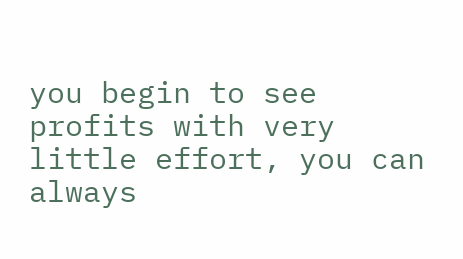you begin to see profits with very little effort, you can always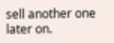sell another one later on.